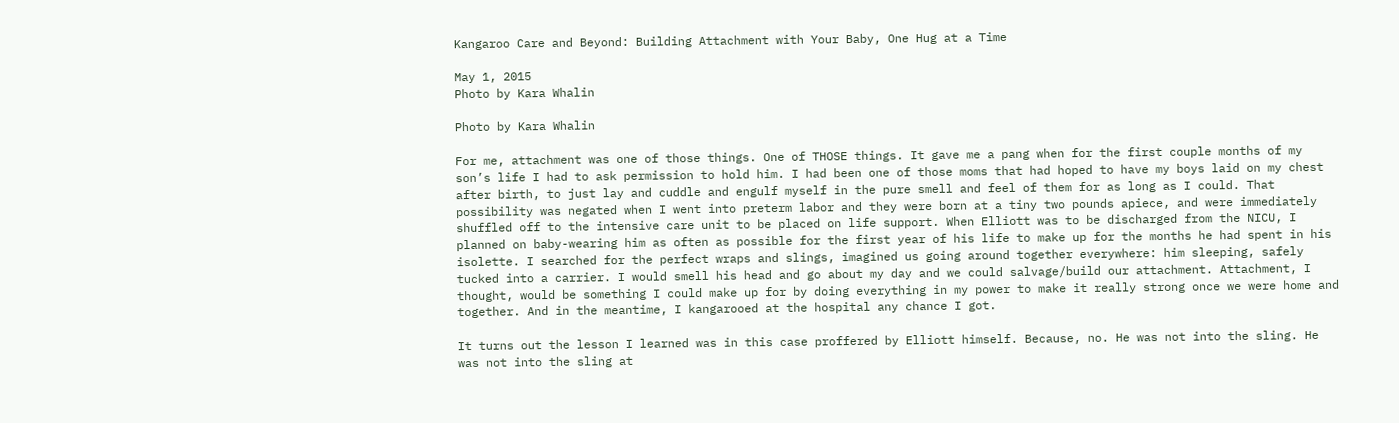Kangaroo Care and Beyond: Building Attachment with Your Baby, One Hug at a Time

May 1, 2015
Photo by Kara Whalin

Photo by Kara Whalin

For me, attachment was one of those things. One of THOSE things. It gave me a pang when for the first couple months of my son’s life I had to ask permission to hold him. I had been one of those moms that had hoped to have my boys laid on my chest after birth, to just lay and cuddle and engulf myself in the pure smell and feel of them for as long as I could. That possibility was negated when I went into preterm labor and they were born at a tiny two pounds apiece, and were immediately shuffled off to the intensive care unit to be placed on life support. When Elliott was to be discharged from the NICU, I planned on baby-wearing him as often as possible for the first year of his life to make up for the months he had spent in his isolette. I searched for the perfect wraps and slings, imagined us going around together everywhere: him sleeping, safely tucked into a carrier. I would smell his head and go about my day and we could salvage/build our attachment. Attachment, I thought, would be something I could make up for by doing everything in my power to make it really strong once we were home and together. And in the meantime, I kangarooed at the hospital any chance I got.

It turns out the lesson I learned was in this case proffered by Elliott himself. Because, no. He was not into the sling. He was not into the sling at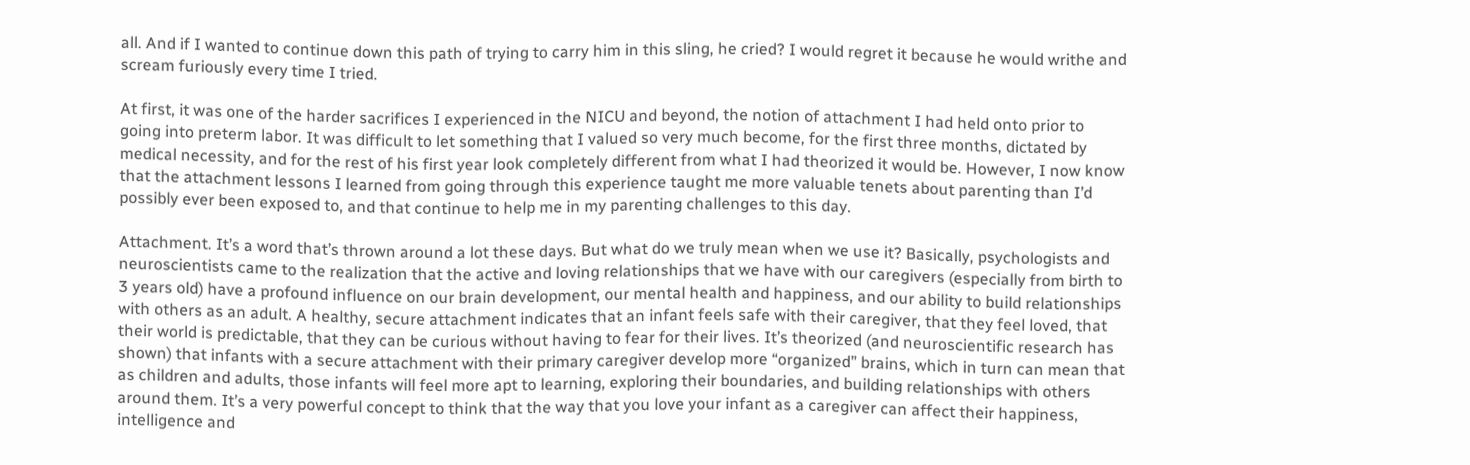all. And if I wanted to continue down this path of trying to carry him in this sling, he cried? I would regret it because he would writhe and scream furiously every time I tried.

At first, it was one of the harder sacrifices I experienced in the NICU and beyond, the notion of attachment I had held onto prior to going into preterm labor. It was difficult to let something that I valued so very much become, for the first three months, dictated by medical necessity, and for the rest of his first year look completely different from what I had theorized it would be. However, I now know that the attachment lessons I learned from going through this experience taught me more valuable tenets about parenting than I’d possibly ever been exposed to, and that continue to help me in my parenting challenges to this day.

Attachment. It’s a word that’s thrown around a lot these days. But what do we truly mean when we use it? Basically, psychologists and neuroscientists came to the realization that the active and loving relationships that we have with our caregivers (especially from birth to 3 years old) have a profound influence on our brain development, our mental health and happiness, and our ability to build relationships with others as an adult. A healthy, secure attachment indicates that an infant feels safe with their caregiver, that they feel loved, that their world is predictable, that they can be curious without having to fear for their lives. It’s theorized (and neuroscientific research has shown) that infants with a secure attachment with their primary caregiver develop more “organized” brains, which in turn can mean that as children and adults, those infants will feel more apt to learning, exploring their boundaries, and building relationships with others around them. It’s a very powerful concept to think that the way that you love your infant as a caregiver can affect their happiness, intelligence and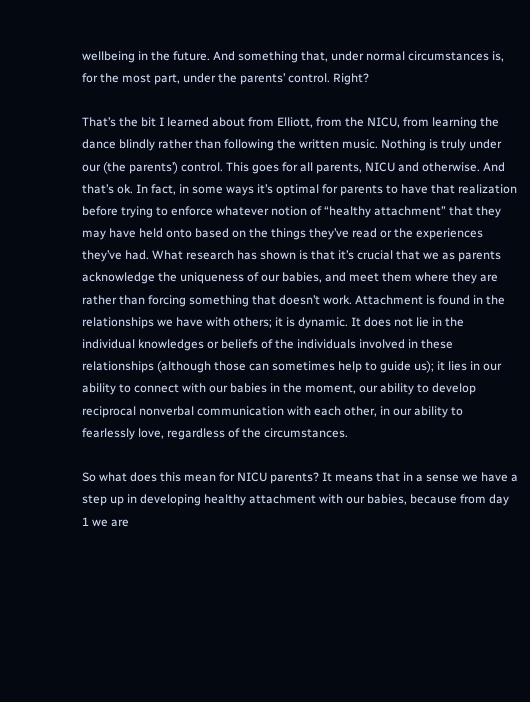wellbeing in the future. And something that, under normal circumstances is, for the most part, under the parents’ control. Right?

That’s the bit I learned about from Elliott, from the NICU, from learning the dance blindly rather than following the written music. Nothing is truly under our (the parents’) control. This goes for all parents, NICU and otherwise. And that’s ok. In fact, in some ways it’s optimal for parents to have that realization before trying to enforce whatever notion of “healthy attachment” that they may have held onto based on the things they’ve read or the experiences they’ve had. What research has shown is that it’s crucial that we as parents acknowledge the uniqueness of our babies, and meet them where they are rather than forcing something that doesn’t work. Attachment is found in the relationships we have with others; it is dynamic. It does not lie in the individual knowledges or beliefs of the individuals involved in these relationships (although those can sometimes help to guide us); it lies in our ability to connect with our babies in the moment, our ability to develop reciprocal nonverbal communication with each other, in our ability to fearlessly love, regardless of the circumstances.

So what does this mean for NICU parents? It means that in a sense we have a step up in developing healthy attachment with our babies, because from day 1 we are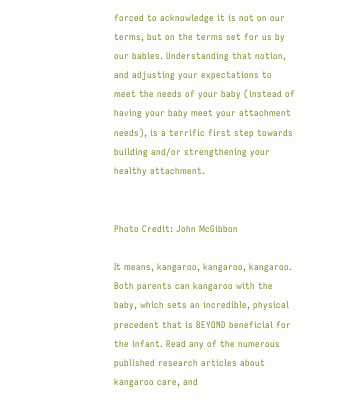forced to acknowledge it is not on our terms, but on the terms set for us by our babies. Understanding that notion, and adjusting your expectations to meet the needs of your baby (instead of having your baby meet your attachment needs), is a terrific first step towards building and/or strengthening your healthy attachment.


Photo Credit: John McGibbon

It means, kangaroo, kangaroo, kangaroo. Both parents can kangaroo with the baby, which sets an incredible, physical precedent that is BEYOND beneficial for the infant. Read any of the numerous published research articles about kangaroo care, and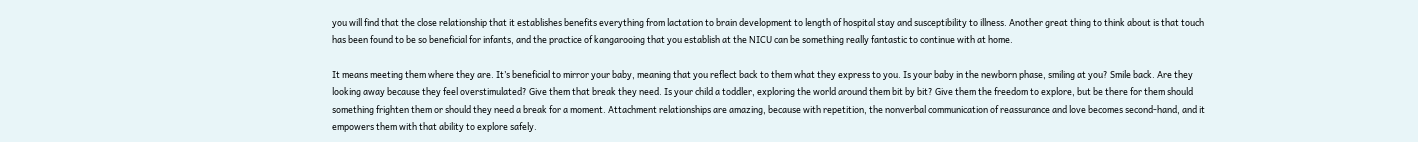you will find that the close relationship that it establishes benefits everything from lactation to brain development to length of hospital stay and susceptibility to illness. Another great thing to think about is that touch has been found to be so beneficial for infants, and the practice of kangarooing that you establish at the NICU can be something really fantastic to continue with at home.

It means meeting them where they are. It’s beneficial to mirror your baby, meaning that you reflect back to them what they express to you. Is your baby in the newborn phase, smiling at you? Smile back. Are they looking away because they feel overstimulated? Give them that break they need. Is your child a toddler, exploring the world around them bit by bit? Give them the freedom to explore, but be there for them should something frighten them or should they need a break for a moment. Attachment relationships are amazing, because with repetition, the nonverbal communication of reassurance and love becomes second-hand, and it empowers them with that ability to explore safely.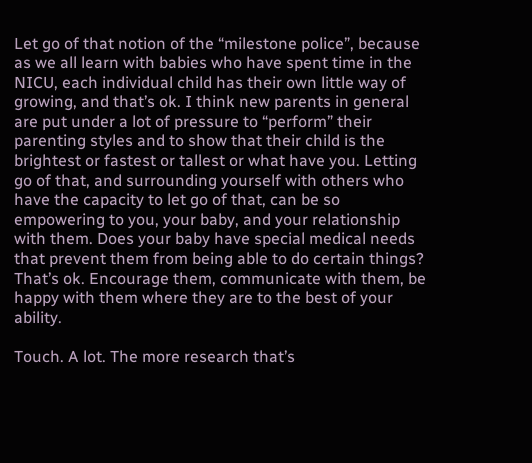Let go of that notion of the “milestone police”, because as we all learn with babies who have spent time in the NICU, each individual child has their own little way of growing, and that’s ok. I think new parents in general are put under a lot of pressure to “perform” their parenting styles and to show that their child is the brightest or fastest or tallest or what have you. Letting go of that, and surrounding yourself with others who have the capacity to let go of that, can be so empowering to you, your baby, and your relationship with them. Does your baby have special medical needs that prevent them from being able to do certain things? That’s ok. Encourage them, communicate with them, be happy with them where they are to the best of your ability.

Touch. A lot. The more research that’s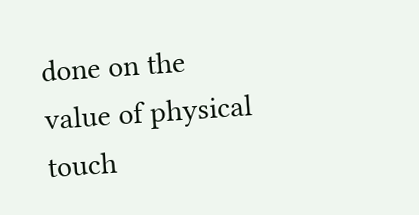done on the value of physical touch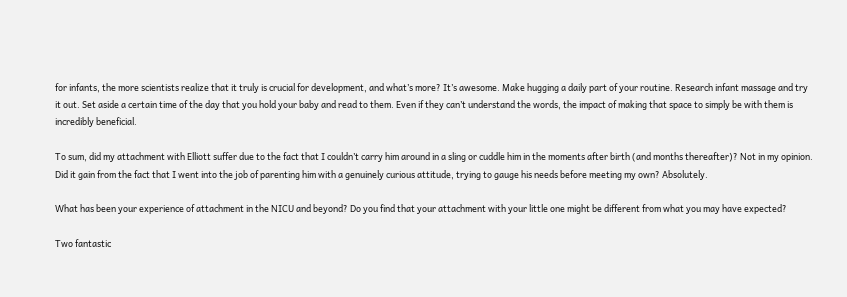for infants, the more scientists realize that it truly is crucial for development, and what’s more? It’s awesome. Make hugging a daily part of your routine. Research infant massage and try it out. Set aside a certain time of the day that you hold your baby and read to them. Even if they can’t understand the words, the impact of making that space to simply be with them is incredibly beneficial.

To sum, did my attachment with Elliott suffer due to the fact that I couldn’t carry him around in a sling or cuddle him in the moments after birth (and months thereafter)? Not in my opinion. Did it gain from the fact that I went into the job of parenting him with a genuinely curious attitude, trying to gauge his needs before meeting my own? Absolutely.

What has been your experience of attachment in the NICU and beyond? Do you find that your attachment with your little one might be different from what you may have expected?

Two fantastic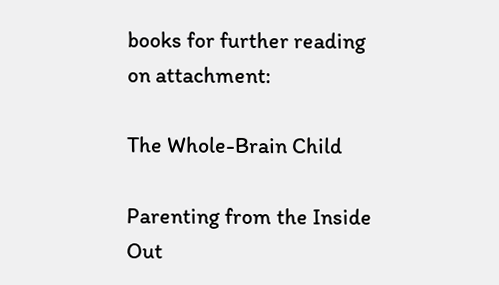books for further reading on attachment:

The Whole-Brain Child

Parenting from the Inside Out